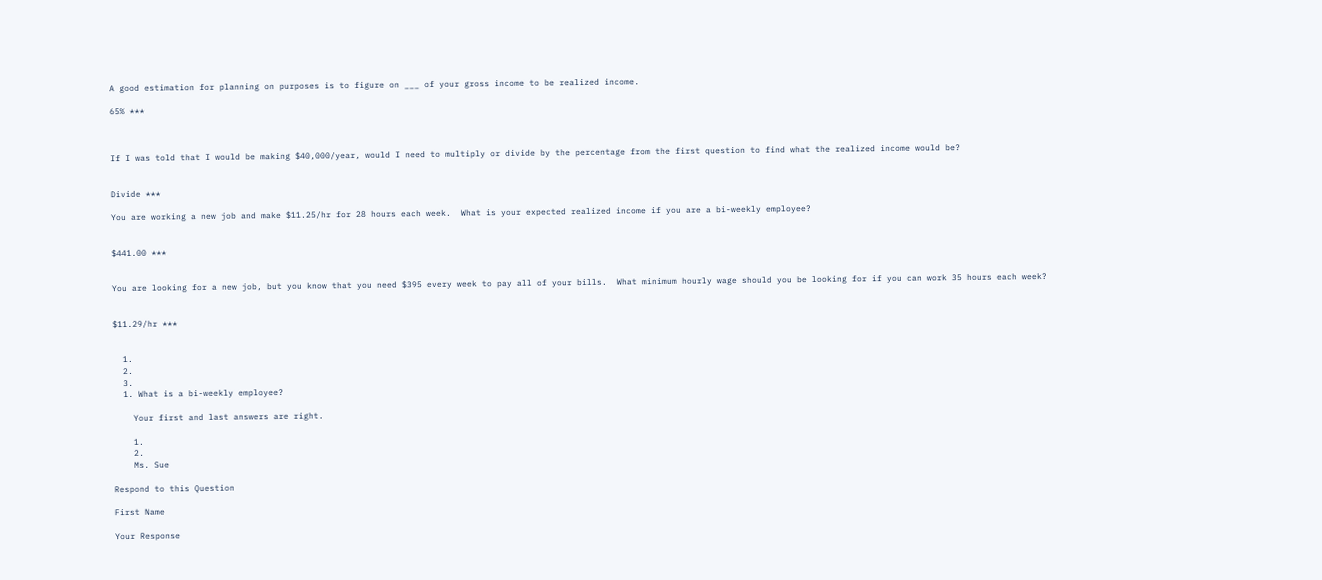A good estimation for planning on purposes is to figure on ___ of your gross income to be realized income.

65% ***



If I was told that I would be making $40,000/year, would I need to multiply or divide by the percentage from the first question to find what the realized income would be?


Divide ***

You are working a new job and make $11.25/hr for 28 hours each week.  What is your expected realized income if you are a bi-weekly employee?


$441.00 ***


You are looking for a new job, but you know that you need $395 every week to pay all of your bills.  What minimum hourly wage should you be looking for if you can work 35 hours each week?


$11.29/hr ***


  1.
  2.
  3.
  1. What is a bi-weekly employee?

    Your first and last answers are right.

    1.
    2.
    Ms. Sue

Respond to this Question

First Name

Your Response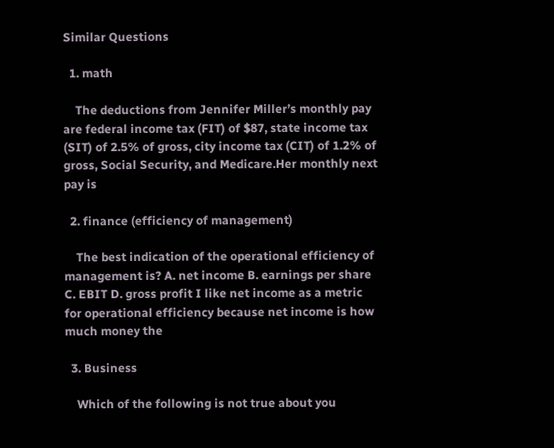Similar Questions

  1. math

    The deductions from Jennifer Miller’s monthly pay are federal income tax (FIT) of $87, state income tax (SIT) of 2.5% of gross, city income tax (CIT) of 1.2% of gross, Social Security, and Medicare.Her monthly next pay is

  2. finance (efficiency of management)

    The best indication of the operational efficiency of management is? A. net income B. earnings per share C. EBIT D. gross profit I like net income as a metric for operational efficiency because net income is how much money the

  3. Business

    Which of the following is not true about you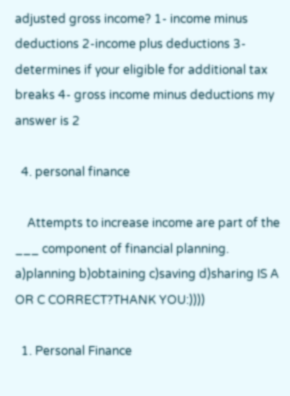adjusted gross income? 1- income minus deductions 2-income plus deductions 3- determines if your eligible for additional tax breaks 4- gross income minus deductions my answer is 2

  4. personal finance

    Attempts to increase income are part of the ___ component of financial planning. a)planning b)obtaining c)saving d)sharing IS A OR C CORRECT?THANK YOU:))))

  1. Personal Finance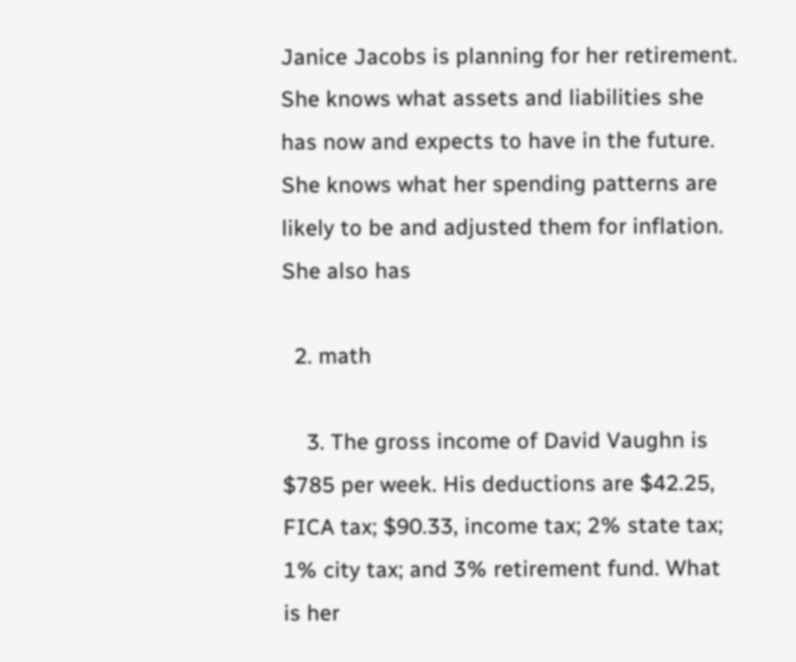Janice Jacobs is planning for her retirement. She knows what assets and liabilities she has now and expects to have in the future. She knows what her spending patterns are likely to be and adjusted them for inflation. She also has

  2. math

    3. The gross income of David Vaughn is $785 per week. His deductions are $42.25, FICA tax; $90.33, income tax; 2% state tax; 1% city tax; and 3% retirement fund. What is her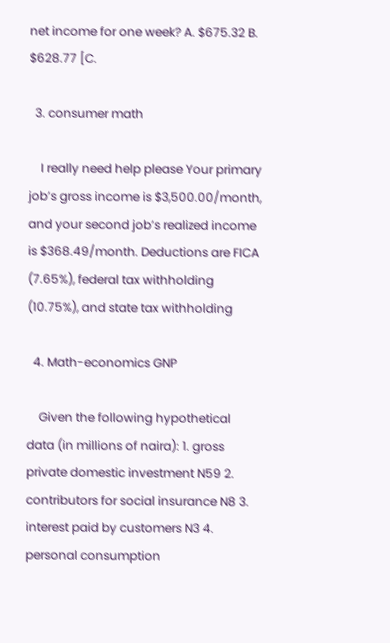net income for one week? A. $675.32 B. $628.77 [C.

  3. consumer math

    I really need help please Your primary job’s gross income is $3,500.00/month, and your second job’s realized income is $368.49/month. Deductions are FICA (7.65%), federal tax withholding (10.75%), and state tax withholding

  4. Math-economics GNP

    Given the following hypothetical data (in millions of naira): 1. gross private domestic investment N59 2. contributors for social insurance N8 3. interest paid by customers N3 4. personal consumption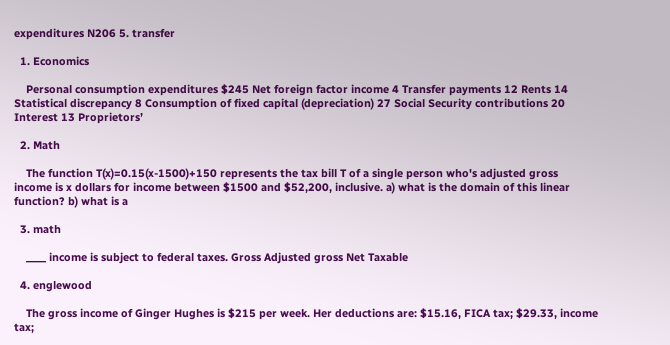expenditures N206 5. transfer

  1. Economics

    Personal consumption expenditures $245 Net foreign factor income 4 Transfer payments 12 Rents 14 Statistical discrepancy 8 Consumption of fixed capital (depreciation) 27 Social Security contributions 20 Interest 13 Proprietors’

  2. Math

    The function T(x)=0.15(x-1500)+150 represents the tax bill T of a single person who's adjusted gross income is x dollars for income between $1500 and $52,200, inclusive. a) what is the domain of this linear function? b) what is a

  3. math

    ____ income is subject to federal taxes. Gross Adjusted gross Net Taxable

  4. englewood

    The gross income of Ginger Hughes is $215 per week. Her deductions are: $15.16, FICA tax; $29.33, income tax;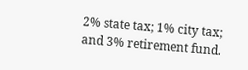2% state tax; 1% city tax; and 3% retirement fund.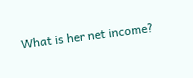What is her net income?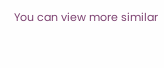You can view more similar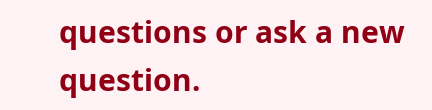questions or ask a new question.